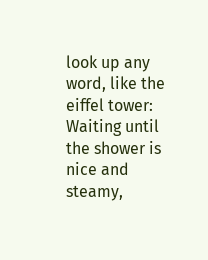look up any word, like the eiffel tower:
Waiting until the shower is nice and steamy,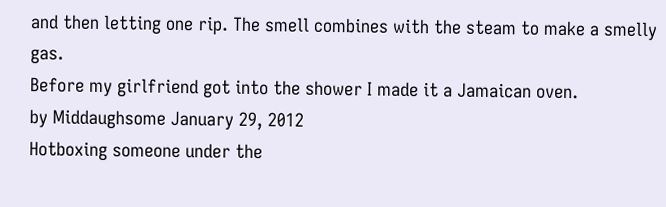and then letting one rip. The smell combines with the steam to make a smelly gas.
Before my girlfriend got into the shower I made it a Jamaican oven.
by Middaughsome January 29, 2012
Hotboxing someone under the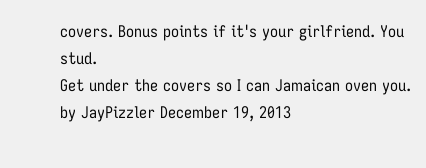covers. Bonus points if it's your girlfriend. You stud.
Get under the covers so I can Jamaican oven you.
by JayPizzler December 19, 2013